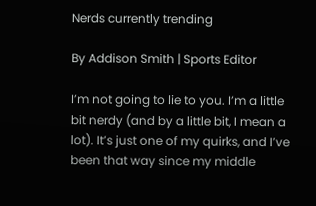Nerds currently trending

By Addison Smith | Sports Editor

I’m not going to lie to you. I’m a little bit nerdy (and by a little bit, I mean a lot). It’s just one of my quirks, and I’ve been that way since my middle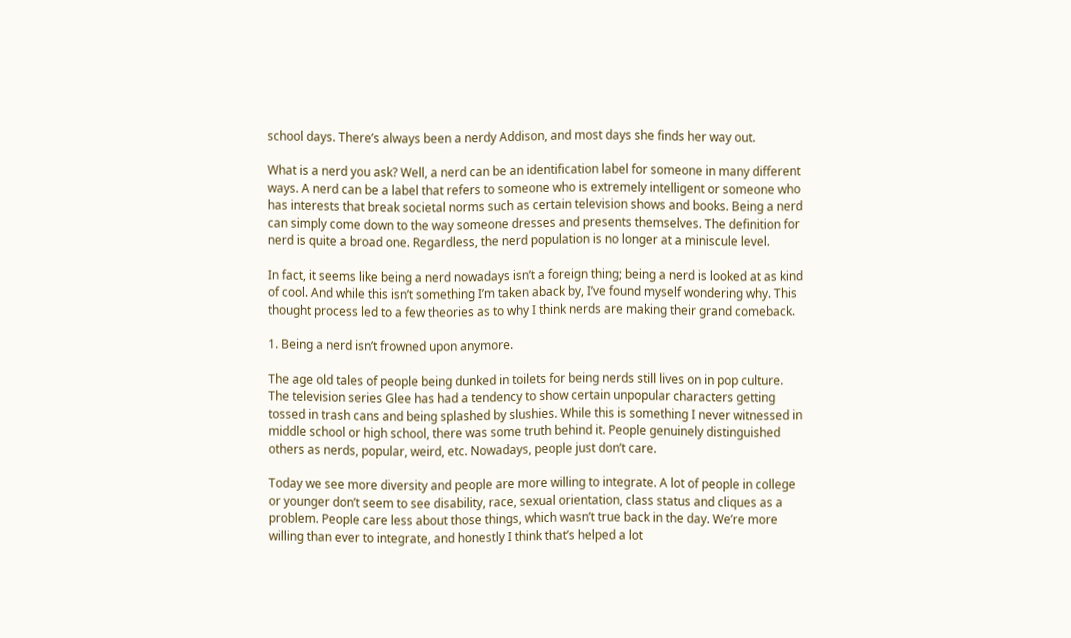school days. There’s always been a nerdy Addison, and most days she finds her way out.

What is a nerd you ask? Well, a nerd can be an identification label for someone in many different ways. A nerd can be a label that refers to someone who is extremely intelligent or someone who has interests that break societal norms such as certain television shows and books. Being a nerd can simply come down to the way someone dresses and presents themselves. The definition for nerd is quite a broad one. Regardless, the nerd population is no longer at a miniscule level.

In fact, it seems like being a nerd nowadays isn’t a foreign thing; being a nerd is looked at as kind of cool. And while this isn’t something I’m taken aback by, I’ve found myself wondering why. This thought process led to a few theories as to why I think nerds are making their grand comeback.

1. Being a nerd isn’t frowned upon anymore.

The age old tales of people being dunked in toilets for being nerds still lives on in pop culture. The television series Glee has had a tendency to show certain unpopular characters getting tossed in trash cans and being splashed by slushies. While this is something I never witnessed in middle school or high school, there was some truth behind it. People genuinely distinguished others as nerds, popular, weird, etc. Nowadays, people just don’t care.

Today we see more diversity and people are more willing to integrate. A lot of people in college or younger don’t seem to see disability, race, sexual orientation, class status and cliques as a problem. People care less about those things, which wasn’t true back in the day. We’re more willing than ever to integrate, and honestly I think that’s helped a lot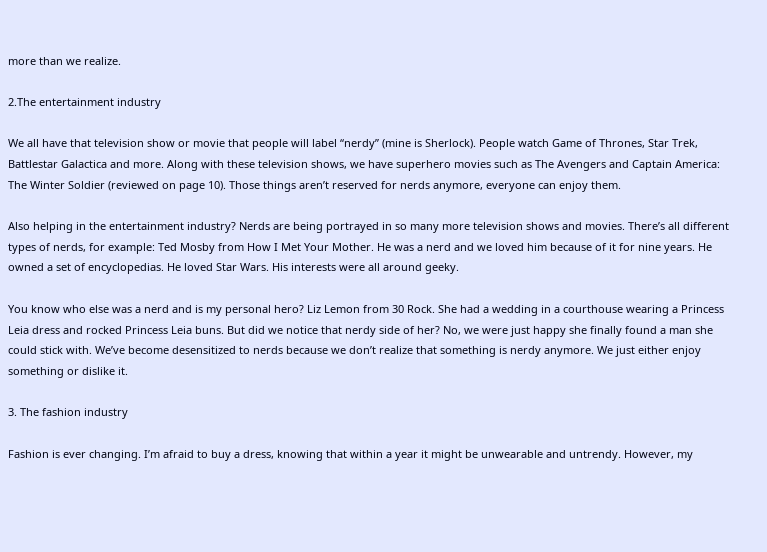more than we realize.

2.The entertainment industry

We all have that television show or movie that people will label “nerdy” (mine is Sherlock). People watch Game of Thrones, Star Trek, Battlestar Galactica and more. Along with these television shows, we have superhero movies such as The Avengers and Captain America: The Winter Soldier (reviewed on page 10). Those things aren’t reserved for nerds anymore, everyone can enjoy them.

Also helping in the entertainment industry? Nerds are being portrayed in so many more television shows and movies. There’s all different types of nerds, for example: Ted Mosby from How I Met Your Mother. He was a nerd and we loved him because of it for nine years. He owned a set of encyclopedias. He loved Star Wars. His interests were all around geeky.

You know who else was a nerd and is my personal hero? Liz Lemon from 30 Rock. She had a wedding in a courthouse wearing a Princess Leia dress and rocked Princess Leia buns. But did we notice that nerdy side of her? No, we were just happy she finally found a man she could stick with. We’ve become desensitized to nerds because we don’t realize that something is nerdy anymore. We just either enjoy something or dislike it.

3. The fashion industry

Fashion is ever changing. I’m afraid to buy a dress, knowing that within a year it might be unwearable and untrendy. However, my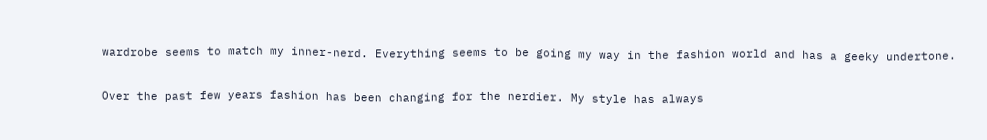wardrobe seems to match my inner-nerd. Everything seems to be going my way in the fashion world and has a geeky undertone.

Over the past few years fashion has been changing for the nerdier. My style has always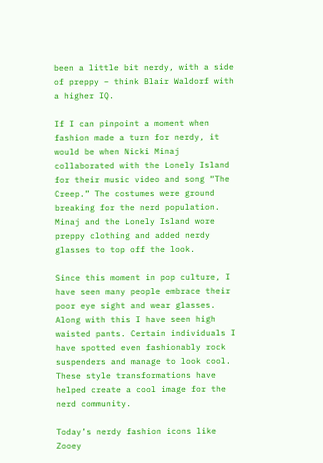been a little bit nerdy, with a side of preppy – think Blair Waldorf with a higher IQ.

If I can pinpoint a moment when fashion made a turn for nerdy, it would be when Nicki Minaj collaborated with the Lonely Island for their music video and song “The Creep.” The costumes were ground breaking for the nerd population. Minaj and the Lonely Island wore preppy clothing and added nerdy glasses to top off the look.

Since this moment in pop culture, I have seen many people embrace their poor eye sight and wear glasses. Along with this I have seen high waisted pants. Certain individuals I have spotted even fashionably rock suspenders and manage to look cool. These style transformations have helped create a cool image for the nerd community.

Today’s nerdy fashion icons like Zooey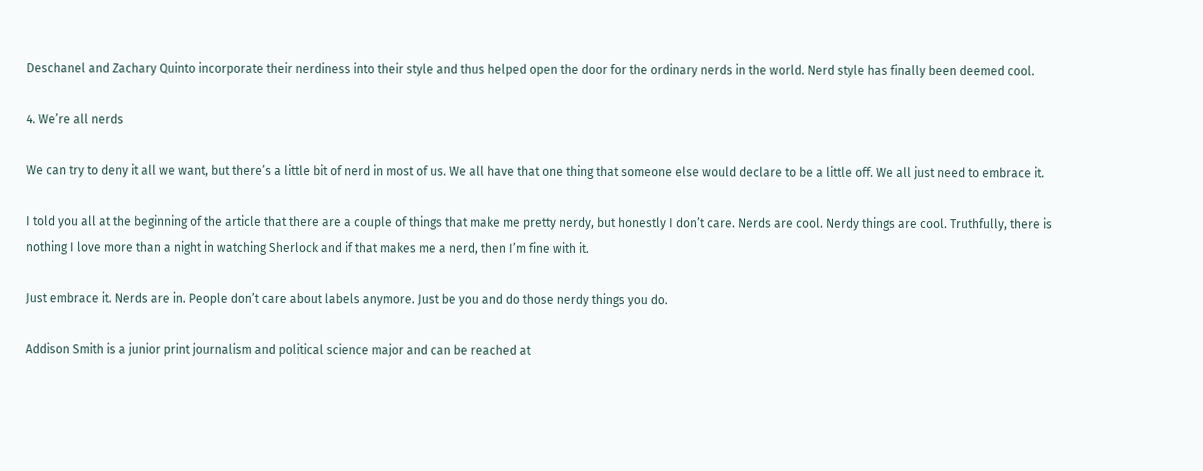Deschanel and Zachary Quinto incorporate their nerdiness into their style and thus helped open the door for the ordinary nerds in the world. Nerd style has finally been deemed cool.

4. We’re all nerds

We can try to deny it all we want, but there’s a little bit of nerd in most of us. We all have that one thing that someone else would declare to be a little off. We all just need to embrace it.

I told you all at the beginning of the article that there are a couple of things that make me pretty nerdy, but honestly I don’t care. Nerds are cool. Nerdy things are cool. Truthfully, there is nothing I love more than a night in watching Sherlock and if that makes me a nerd, then I’m fine with it.

Just embrace it. Nerds are in. People don’t care about labels anymore. Just be you and do those nerdy things you do.

Addison Smith is a junior print journalism and political science major and can be reached at